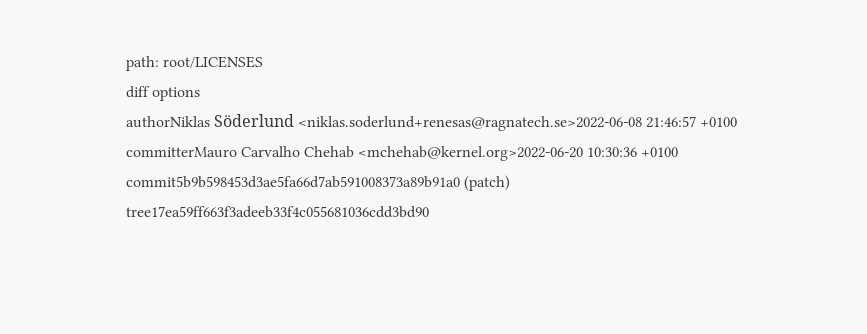path: root/LICENSES
diff options
authorNiklas Söderlund <niklas.soderlund+renesas@ragnatech.se>2022-06-08 21:46:57 +0100
committerMauro Carvalho Chehab <mchehab@kernel.org>2022-06-20 10:30:36 +0100
commit5b9b598453d3ae5fa66d7ab591008373a89b91a0 (patch)
tree17ea59ff663f3adeeb33f4c055681036cdd3bd90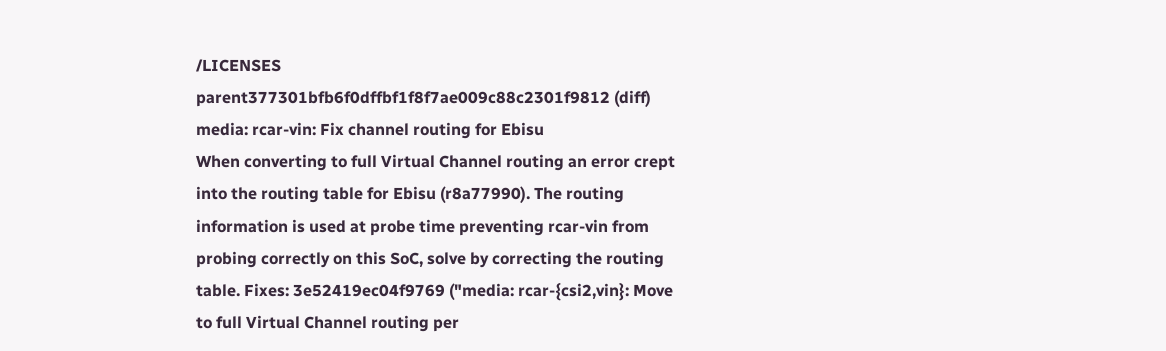/LICENSES
parent377301bfb6f0dffbf1f8f7ae009c88c2301f9812 (diff)
media: rcar-vin: Fix channel routing for Ebisu
When converting to full Virtual Channel routing an error crept into the routing table for Ebisu (r8a77990). The routing information is used at probe time preventing rcar-vin from probing correctly on this SoC, solve by correcting the routing table. Fixes: 3e52419ec04f9769 ("media: rcar-{csi2,vin}: Move to full Virtual Channel routing per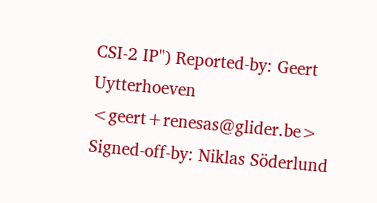CSI-2 IP") Reported-by: Geert Uytterhoeven <geert+renesas@glider.be> Signed-off-by: Niklas Söderlund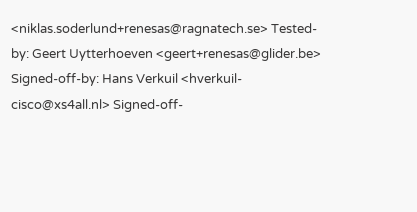<niklas.soderlund+renesas@ragnatech.se> Tested-by: Geert Uytterhoeven <geert+renesas@glider.be> Signed-off-by: Hans Verkuil <hverkuil-cisco@xs4all.nl> Signed-off-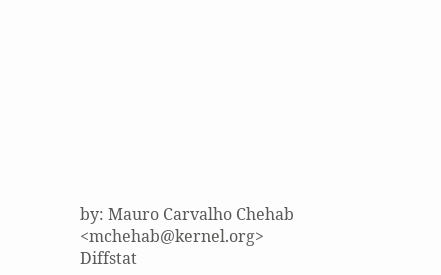by: Mauro Carvalho Chehab <mchehab@kernel.org>
Diffstat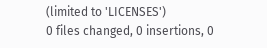(limited to 'LICENSES')
0 files changed, 0 insertions, 0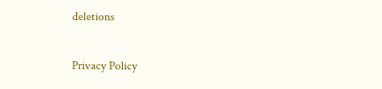deletions

Privacy Policy